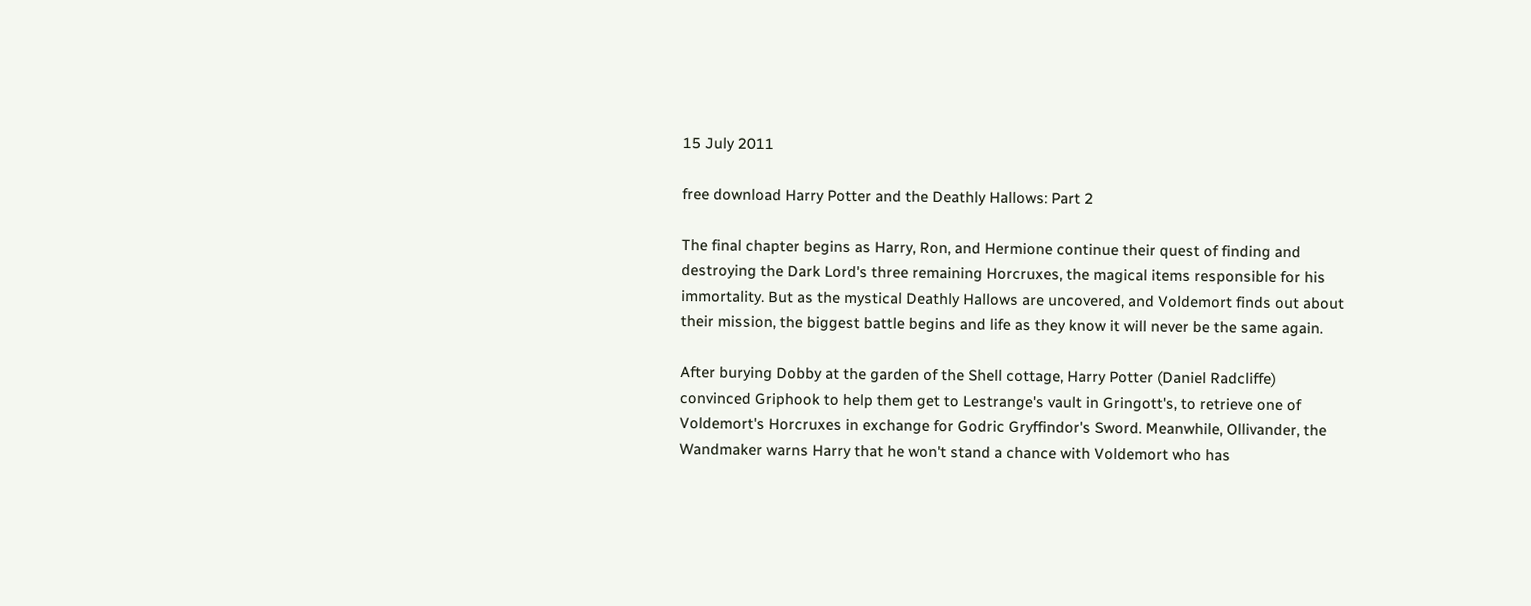15 July 2011

free download Harry Potter and the Deathly Hallows: Part 2

The final chapter begins as Harry, Ron, and Hermione continue their quest of finding and destroying the Dark Lord's three remaining Horcruxes, the magical items responsible for his immortality. But as the mystical Deathly Hallows are uncovered, and Voldemort finds out about their mission, the biggest battle begins and life as they know it will never be the same again.

After burying Dobby at the garden of the Shell cottage, Harry Potter (Daniel Radcliffe) convinced Griphook to help them get to Lestrange's vault in Gringott's, to retrieve one of Voldemort's Horcruxes in exchange for Godric Gryffindor's Sword. Meanwhile, Ollivander, the Wandmaker warns Harry that he won't stand a chance with Voldemort who has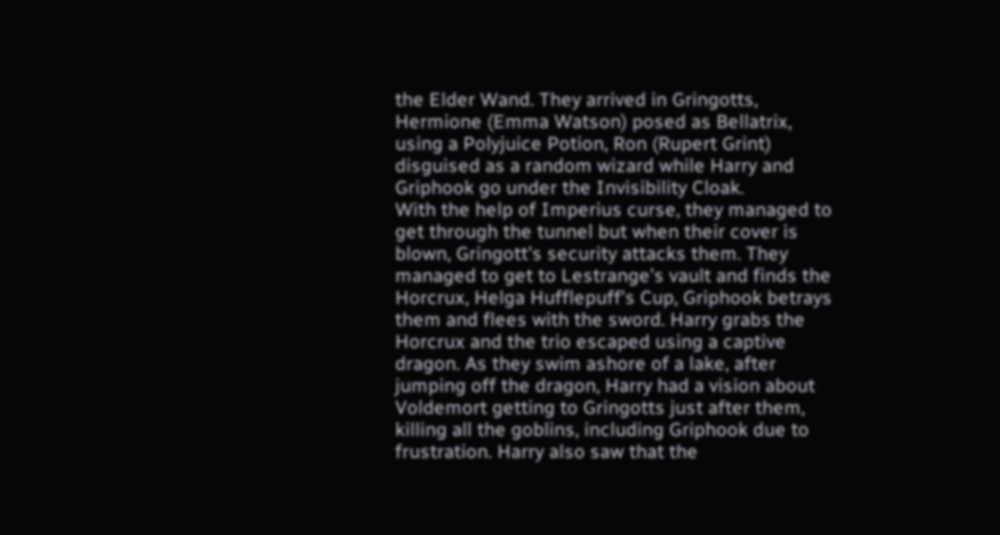the Elder Wand. They arrived in Gringotts, Hermione (Emma Watson) posed as Bellatrix, using a Polyjuice Potion, Ron (Rupert Grint) disguised as a random wizard while Harry and Griphook go under the Invisibility Cloak.
With the help of Imperius curse, they managed to get through the tunnel but when their cover is blown, Gringott's security attacks them. They managed to get to Lestrange's vault and finds the Horcrux, Helga Hufflepuff's Cup, Griphook betrays them and flees with the sword. Harry grabs the Horcrux and the trio escaped using a captive dragon. As they swim ashore of a lake, after jumping off the dragon, Harry had a vision about Voldemort getting to Gringotts just after them, killing all the goblins, including Griphook due to frustration. Harry also saw that the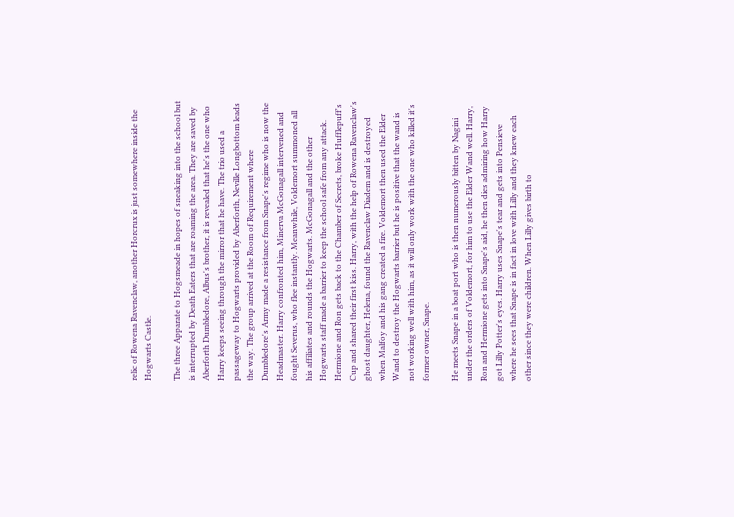relic of Rowena Ravenclaw, another Horcrux is just somewhere inside the Hogwarts Castle.

The three Apparate to Hogsmeade in hopes of sneaking into the school but is interrupted by Death Eaters that are roaming the area. They are saved by Aberforth Dumbledore, Albus's brother, it is revealed that he's the one who Harry keeps seeing through the mirror that he have. The trio used a passageway to Hogwarts provided by Aberforth, Neville Longbottom leads the way. The group arrived at the Room of Requirement where Dumbledore's Army made a resistance from Snape's regime who is now the Headmaster. Harry confronted him, Minerva McGonagall intervened and fought Severus, who flee instantly. Meanwhile, Voldemort summoned all his affiliates and rounds the Hogwarts. McGonagall and the other Hogwarts staff made a barrier to keep the school safe from any attack. Hermione and Ron gets back to the Chamber of Secrets, broke Hufflepuff's Cup and shared their first kiss. Harry, with the help of Rowena Ravenclaw's ghost daughter, Helena, found the Ravenclaw Diadem and is destroyed when Malfoy and his gang created a fire. Voldemort then used the Elder Wand to destroy the Hogwarts barrier but he is positive that the wand is not working well with him, as it will only work with the one who killed it's former owner, Snape.

He meets Snape in a boat port who is then numerously bitten by Nagini under the orders of Voldemort, for him to use the Elder Wand well. Harry, Ron and Hermione gets into Snape's aid, he then dies admiring how Harry got Lilly Potter's eyes. Harry uses Snape's tear and gets into Pensieve where he sees that Snape is in fact in love with Lilly and they knew each other since they were children. When Lilly gives birth to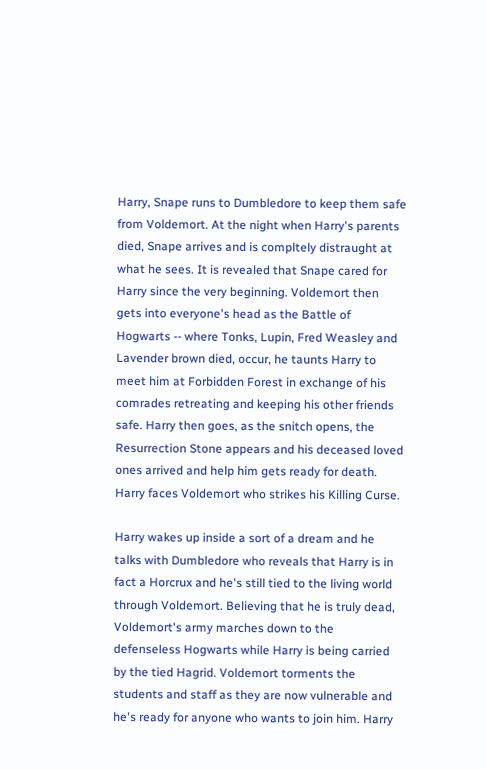Harry, Snape runs to Dumbledore to keep them safe from Voldemort. At the night when Harry's parents died, Snape arrives and is compltely distraught at what he sees. It is revealed that Snape cared for Harry since the very beginning. Voldemort then gets into everyone's head as the Battle of Hogwarts -- where Tonks, Lupin, Fred Weasley and Lavender brown died, occur, he taunts Harry to meet him at Forbidden Forest in exchange of his comrades retreating and keeping his other friends safe. Harry then goes, as the snitch opens, the Resurrection Stone appears and his deceased loved ones arrived and help him gets ready for death. Harry faces Voldemort who strikes his Killing Curse.

Harry wakes up inside a sort of a dream and he talks with Dumbledore who reveals that Harry is in fact a Horcrux and he's still tied to the living world through Voldemort. Believing that he is truly dead, Voldemort's army marches down to the defenseless Hogwarts while Harry is being carried by the tied Hagrid. Voldemort torments the students and staff as they are now vulnerable and he's ready for anyone who wants to join him. Harry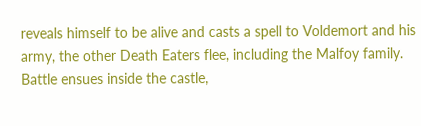reveals himself to be alive and casts a spell to Voldemort and his army, the other Death Eaters flee, including the Malfoy family. Battle ensues inside the castle,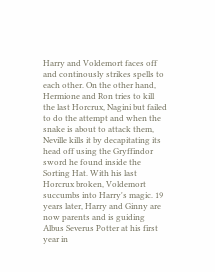Harry and Voldemort faces off and continously strikes spells to each other. On the other hand, Hermione and Ron tries to kill the last Horcrux, Nagini but failed to do the attempt and when the snake is about to attack them, Neville kills it by decapitating its head off using the Gryffindor sword he found inside the Sorting Hat. With his last Horcrux broken, Voldemort succumbs into Harry's magic. 19 years later, Harry and Ginny are now parents and is guiding Albus Severus Potter at his first year in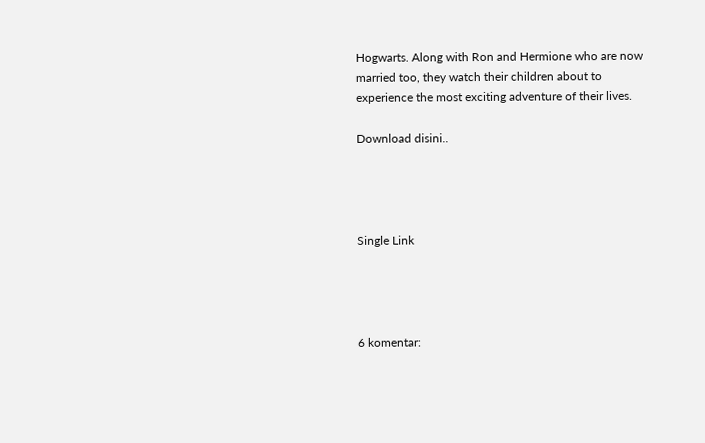Hogwarts. Along with Ron and Hermione who are now married too, they watch their children about to experience the most exciting adventure of their lives.

Download disini..




Single Link




6 komentar: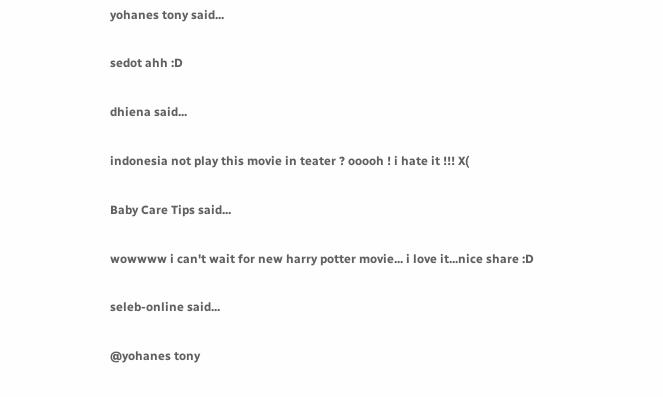yohanes tony said...

sedot ahh :D

dhiena said...

indonesia not play this movie in teater ? ooooh ! i hate it !!! X(

Baby Care Tips said...

wowwww i can't wait for new harry potter movie... i love it...nice share :D

seleb-online said...

@yohanes tony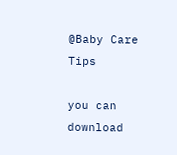@Baby Care Tips

you can download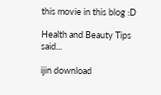this movie in this blog :D

Health and Beauty Tips said...

ijin download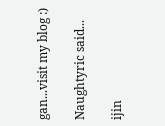gan...visit my blog :)

Naughtyric said...

ijin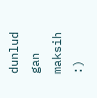dunlud gan maksih :)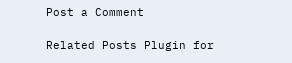Post a Comment

Related Posts Plugin for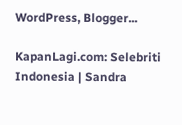WordPress, Blogger...

KapanLagi.com: Selebriti Indonesia | Sandra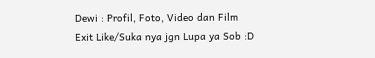Dewi : Profil, Foto, Video dan Film
Exit Like/Suka nya jgn Lupa ya Sob :D